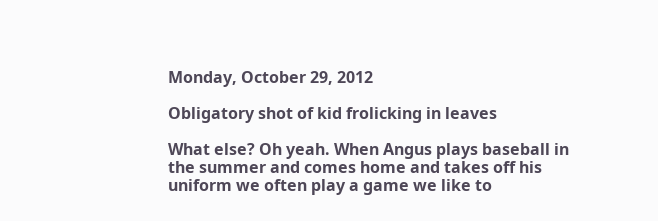Monday, October 29, 2012

Obligatory shot of kid frolicking in leaves

What else? Oh yeah. When Angus plays baseball in the summer and comes home and takes off his uniform we often play a game we like to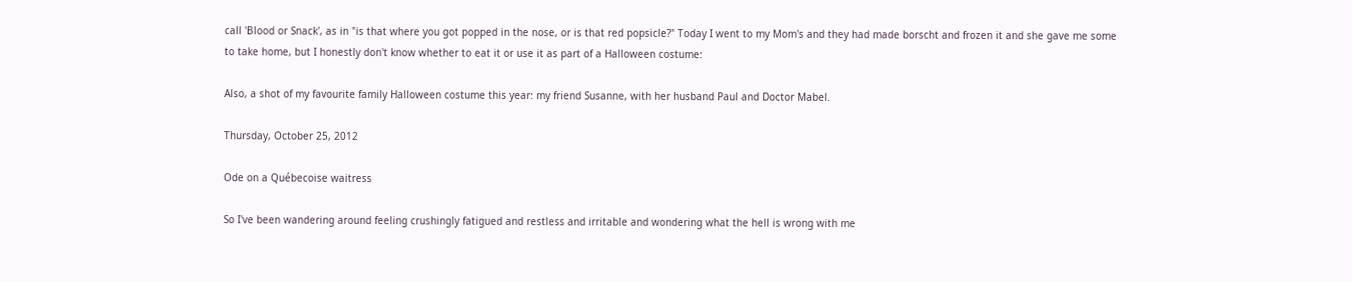call 'Blood or Snack', as in "is that where you got popped in the nose, or is that red popsicle?" Today I went to my Mom's and they had made borscht and frozen it and she gave me some to take home, but I honestly don't know whether to eat it or use it as part of a Halloween costume:

Also, a shot of my favourite family Halloween costume this year: my friend Susanne, with her husband Paul and Doctor Mabel.

Thursday, October 25, 2012

Ode on a Québecoise waitress

So I've been wandering around feeling crushingly fatigued and restless and irritable and wondering what the hell is wrong with me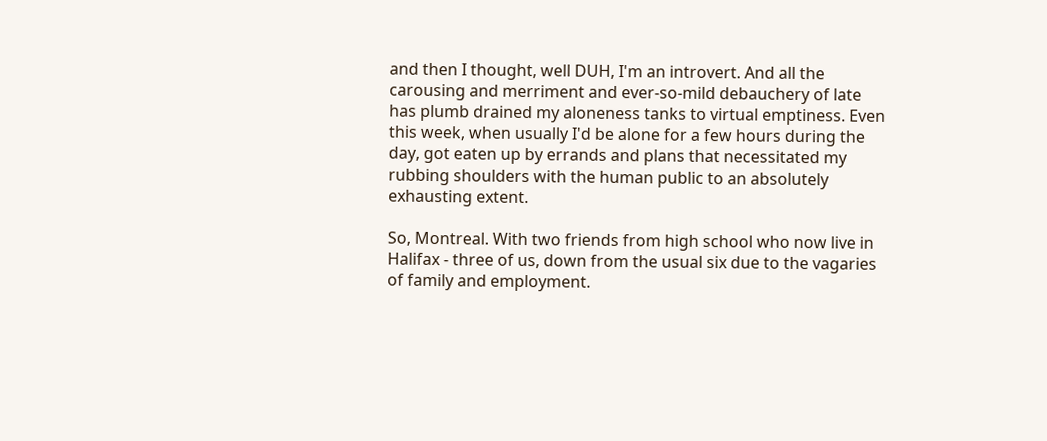and then I thought, well DUH, I'm an introvert. And all the carousing and merriment and ever-so-mild debauchery of late has plumb drained my aloneness tanks to virtual emptiness. Even this week, when usually I'd be alone for a few hours during the day, got eaten up by errands and plans that necessitated my rubbing shoulders with the human public to an absolutely exhausting extent.

So, Montreal. With two friends from high school who now live in Halifax - three of us, down from the usual six due to the vagaries of family and employment.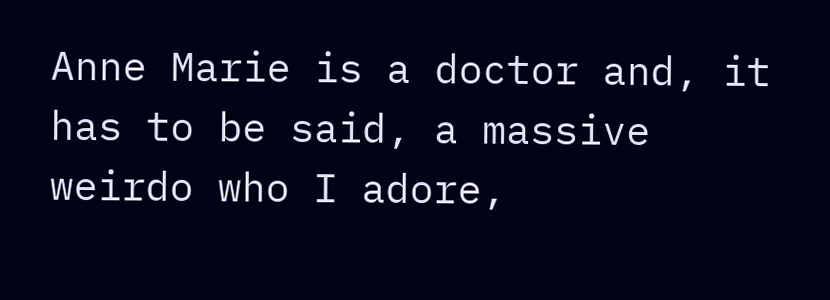Anne Marie is a doctor and, it has to be said, a massive weirdo who I adore,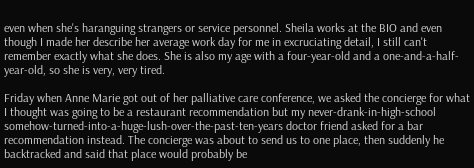even when she's haranguing strangers or service personnel. Sheila works at the BIO and even though I made her describe her average work day for me in excruciating detail, I still can't remember exactly what she does. She is also my age with a four-year-old and a one-and-a-half-year-old, so she is very, very tired.

Friday when Anne Marie got out of her palliative care conference, we asked the concierge for what I thought was going to be a restaurant recommendation but my never-drank-in-high-school somehow-turned-into-a-huge-lush-over-the-past-ten-years doctor friend asked for a bar recommendation instead. The concierge was about to send us to one place, then suddenly he backtracked and said that place would probably be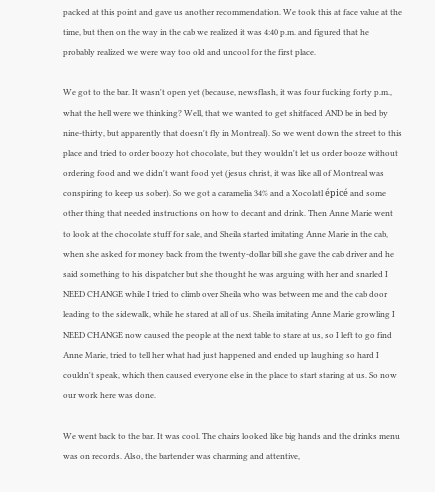packed at this point and gave us another recommendation. We took this at face value at the time, but then on the way in the cab we realized it was 4:40 p.m. and figured that he probably realized we were way too old and uncool for the first place.

We got to the bar. It wasn't open yet (because, newsflash, it was four fucking forty p.m., what the hell were we thinking? Well, that we wanted to get shitfaced AND be in bed by nine-thirty, but apparently that doesn't fly in Montreal). So we went down the street to this place and tried to order boozy hot chocolate, but they wouldn't let us order booze without ordering food and we didn't want food yet (jesus christ, it was like all of Montreal was conspiring to keep us sober). So we got a caramelia 34% and a Xocolatl épicé and some other thing that needed instructions on how to decant and drink. Then Anne Marie went to look at the chocolate stuff for sale, and Sheila started imitating Anne Marie in the cab, when she asked for money back from the twenty-dollar bill she gave the cab driver and he said something to his dispatcher but she thought he was arguing with her and snarled I NEED CHANGE while I tried to climb over Sheila who was between me and the cab door leading to the sidewalk, while he stared at all of us. Sheila imitating Anne Marie growling I NEED CHANGE now caused the people at the next table to stare at us, so I left to go find Anne Marie, tried to tell her what had just happened and ended up laughing so hard I couldn't speak, which then caused everyone else in the place to start staring at us. So now our work here was done.

We went back to the bar. It was cool. The chairs looked like big hands and the drinks menu was on records. Also, the bartender was charming and attentive,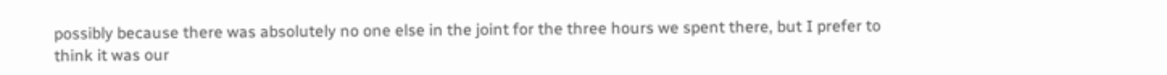possibly because there was absolutely no one else in the joint for the three hours we spent there, but I prefer to think it was our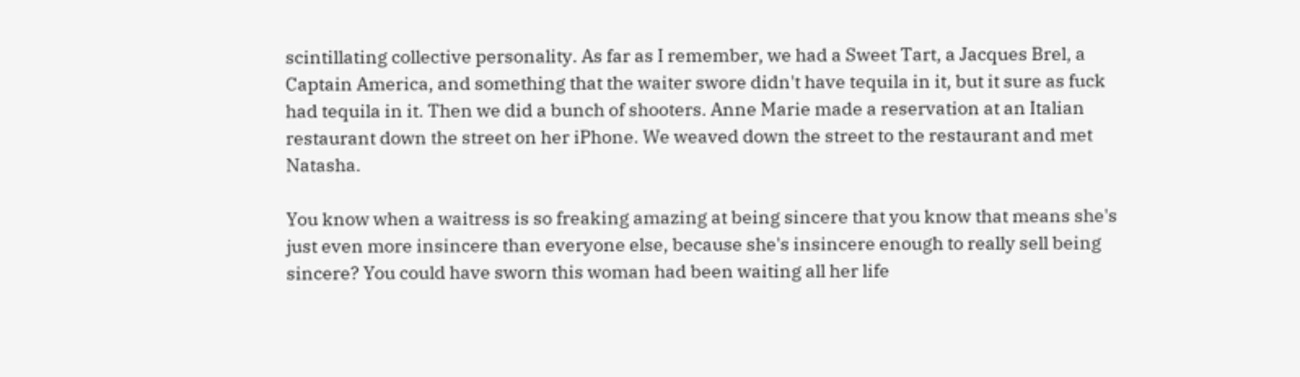scintillating collective personality. As far as I remember, we had a Sweet Tart, a Jacques Brel, a Captain America, and something that the waiter swore didn't have tequila in it, but it sure as fuck had tequila in it. Then we did a bunch of shooters. Anne Marie made a reservation at an Italian restaurant down the street on her iPhone. We weaved down the street to the restaurant and met Natasha.

You know when a waitress is so freaking amazing at being sincere that you know that means she's just even more insincere than everyone else, because she's insincere enough to really sell being sincere? You could have sworn this woman had been waiting all her life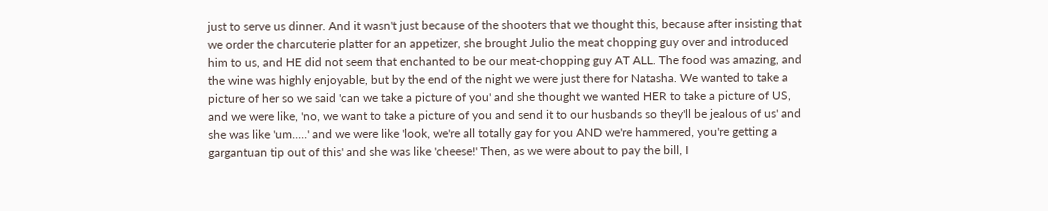just to serve us dinner. And it wasn't just because of the shooters that we thought this, because after insisting that we order the charcuterie platter for an appetizer, she brought Julio the meat chopping guy over and introduced him to us, and HE did not seem that enchanted to be our meat-chopping guy AT ALL. The food was amazing, and the wine was highly enjoyable, but by the end of the night we were just there for Natasha. We wanted to take a picture of her so we said 'can we take a picture of you' and she thought we wanted HER to take a picture of US, and we were like, 'no, we want to take a picture of you and send it to our husbands so they'll be jealous of us' and she was like 'um.....' and we were like 'look, we're all totally gay for you AND we're hammered, you're getting a gargantuan tip out of this' and she was like 'cheese!' Then, as we were about to pay the bill, I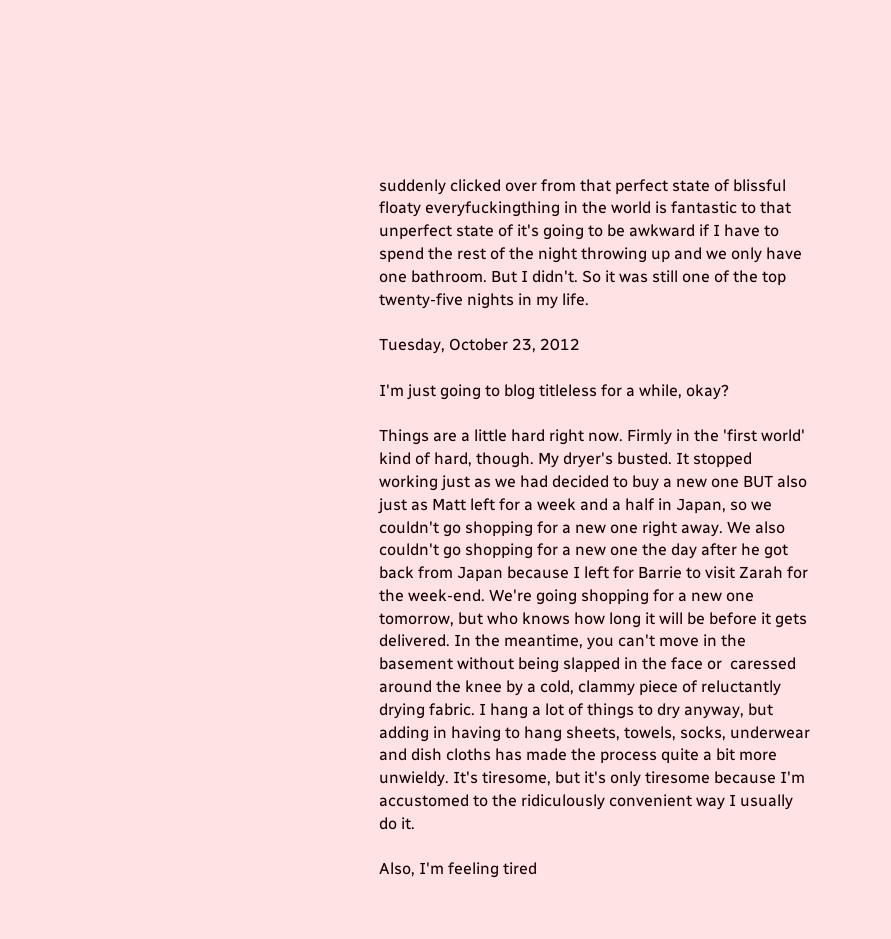suddenly clicked over from that perfect state of blissful floaty everyfuckingthing in the world is fantastic to that unperfect state of it's going to be awkward if I have to spend the rest of the night throwing up and we only have one bathroom. But I didn't. So it was still one of the top twenty-five nights in my life.

Tuesday, October 23, 2012

I'm just going to blog titleless for a while, okay?

Things are a little hard right now. Firmly in the 'first world' kind of hard, though. My dryer's busted. It stopped working just as we had decided to buy a new one BUT also just as Matt left for a week and a half in Japan, so we couldn't go shopping for a new one right away. We also couldn't go shopping for a new one the day after he got back from Japan because I left for Barrie to visit Zarah for the week-end. We're going shopping for a new one tomorrow, but who knows how long it will be before it gets delivered. In the meantime, you can't move in the basement without being slapped in the face or  caressed around the knee by a cold, clammy piece of reluctantly drying fabric. I hang a lot of things to dry anyway, but adding in having to hang sheets, towels, socks, underwear and dish cloths has made the process quite a bit more unwieldy. It's tiresome, but it's only tiresome because I'm accustomed to the ridiculously convenient way I usually do it.

Also, I'm feeling tired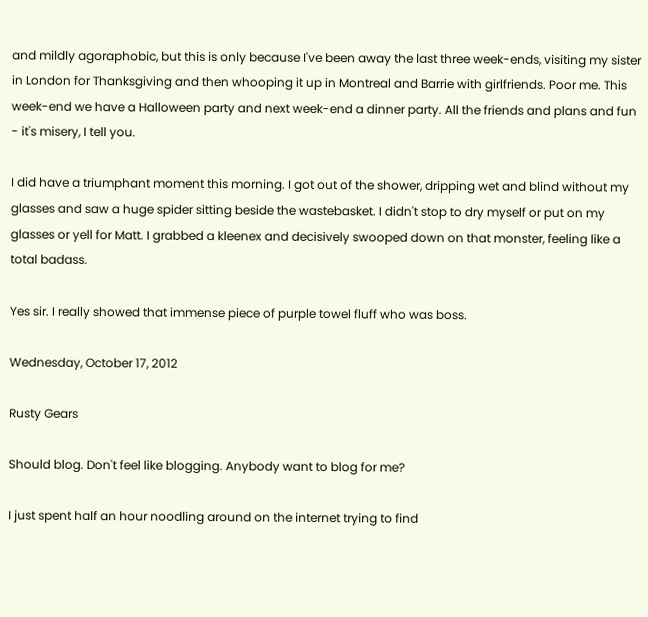and mildly agoraphobic, but this is only because I've been away the last three week-ends, visiting my sister in London for Thanksgiving and then whooping it up in Montreal and Barrie with girlfriends. Poor me. This week-end we have a Halloween party and next week-end a dinner party. All the friends and plans and fun - it's misery, I tell you.

I did have a triumphant moment this morning. I got out of the shower, dripping wet and blind without my glasses and saw a huge spider sitting beside the wastebasket. I didn't stop to dry myself or put on my glasses or yell for Matt. I grabbed a kleenex and decisively swooped down on that monster, feeling like a total badass.

Yes sir. I really showed that immense piece of purple towel fluff who was boss.

Wednesday, October 17, 2012

Rusty Gears

Should blog. Don't feel like blogging. Anybody want to blog for me?

I just spent half an hour noodling around on the internet trying to find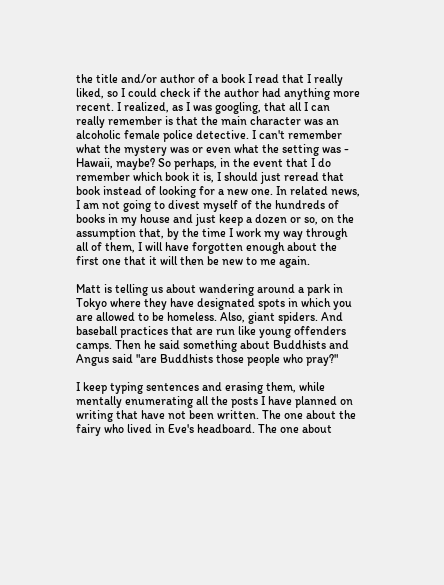the title and/or author of a book I read that I really liked, so I could check if the author had anything more recent. I realized, as I was googling, that all I can really remember is that the main character was an alcoholic female police detective. I can't remember what the mystery was or even what the setting was - Hawaii, maybe? So perhaps, in the event that I do remember which book it is, I should just reread that book instead of looking for a new one. In related news, I am not going to divest myself of the hundreds of books in my house and just keep a dozen or so, on the assumption that, by the time I work my way through all of them, I will have forgotten enough about the first one that it will then be new to me again.

Matt is telling us about wandering around a park in Tokyo where they have designated spots in which you are allowed to be homeless. Also, giant spiders. And baseball practices that are run like young offenders camps. Then he said something about Buddhists and Angus said "are Buddhists those people who pray?"

I keep typing sentences and erasing them, while mentally enumerating all the posts I have planned on writing that have not been written. The one about the fairy who lived in Eve's headboard. The one about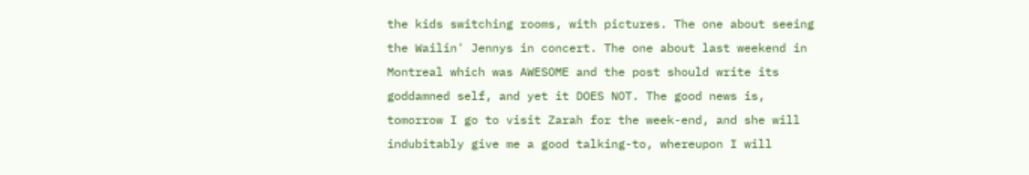the kids switching rooms, with pictures. The one about seeing the Wailin' Jennys in concert. The one about last weekend in Montreal which was AWESOME and the post should write its goddamned self, and yet it DOES NOT. The good news is, tomorrow I go to visit Zarah for the week-end, and she will indubitably give me a good talking-to, whereupon I will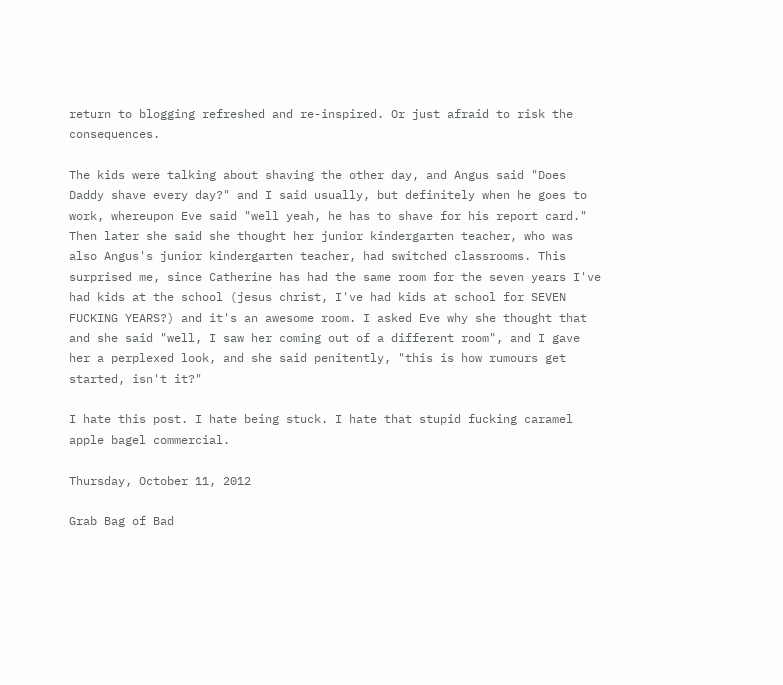return to blogging refreshed and re-inspired. Or just afraid to risk the consequences.

The kids were talking about shaving the other day, and Angus said "Does Daddy shave every day?" and I said usually, but definitely when he goes to work, whereupon Eve said "well yeah, he has to shave for his report card." Then later she said she thought her junior kindergarten teacher, who was also Angus's junior kindergarten teacher, had switched classrooms. This surprised me, since Catherine has had the same room for the seven years I've had kids at the school (jesus christ, I've had kids at school for SEVEN FUCKING YEARS?) and it's an awesome room. I asked Eve why she thought that and she said "well, I saw her coming out of a different room", and I gave her a perplexed look, and she said penitently, "this is how rumours get started, isn't it?"

I hate this post. I hate being stuck. I hate that stupid fucking caramel apple bagel commercial.

Thursday, October 11, 2012

Grab Bag of Bad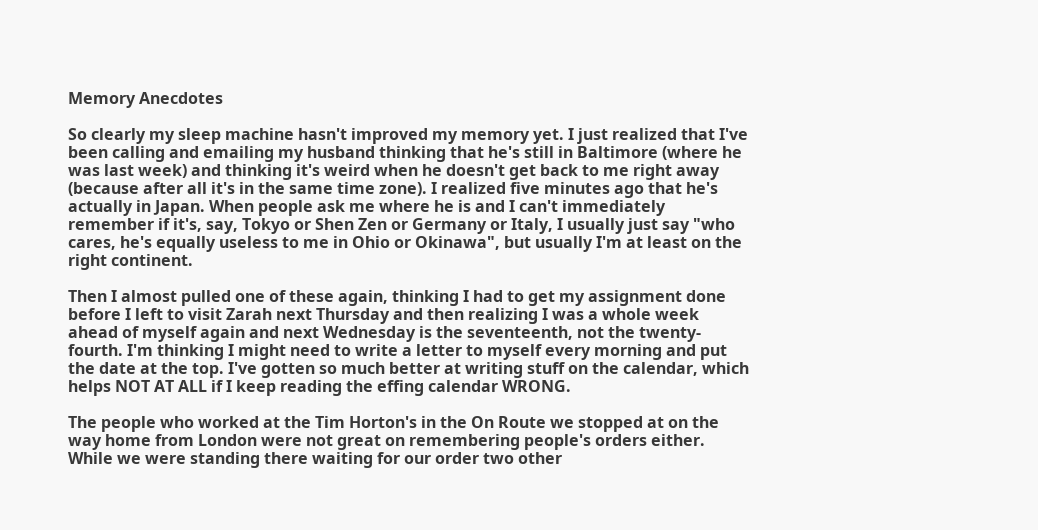Memory Anecdotes

So clearly my sleep machine hasn't improved my memory yet. I just realized that I've been calling and emailing my husband thinking that he's still in Baltimore (where he was last week) and thinking it's weird when he doesn't get back to me right away (because after all it's in the same time zone). I realized five minutes ago that he's actually in Japan. When people ask me where he is and I can't immediately remember if it's, say, Tokyo or Shen Zen or Germany or Italy, I usually just say "who cares, he's equally useless to me in Ohio or Okinawa", but usually I'm at least on the right continent.

Then I almost pulled one of these again, thinking I had to get my assignment done before I left to visit Zarah next Thursday and then realizing I was a whole week ahead of myself again and next Wednesday is the seventeenth, not the twenty-fourth. I'm thinking I might need to write a letter to myself every morning and put the date at the top. I've gotten so much better at writing stuff on the calendar, which helps NOT AT ALL if I keep reading the effing calendar WRONG.

The people who worked at the Tim Horton's in the On Route we stopped at on the way home from London were not great on remembering people's orders either. While we were standing there waiting for our order two other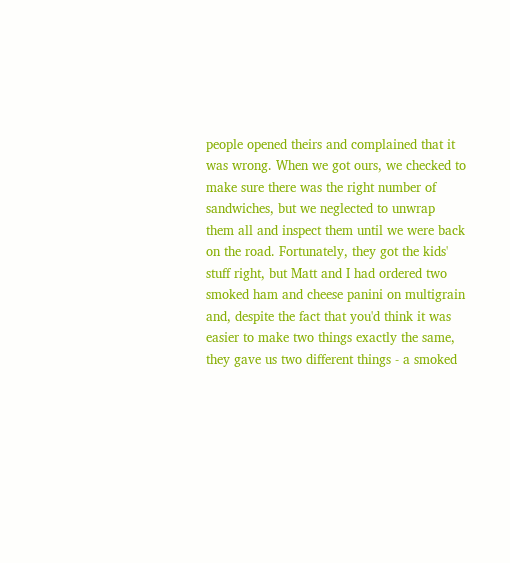people opened theirs and complained that it was wrong. When we got ours, we checked to make sure there was the right number of sandwiches, but we neglected to unwrap them all and inspect them until we were back on the road. Fortunately, they got the kids' stuff right, but Matt and I had ordered two smoked ham and cheese panini on multigrain and, despite the fact that you'd think it was easier to make two things exactly the same, they gave us two different things - a smoked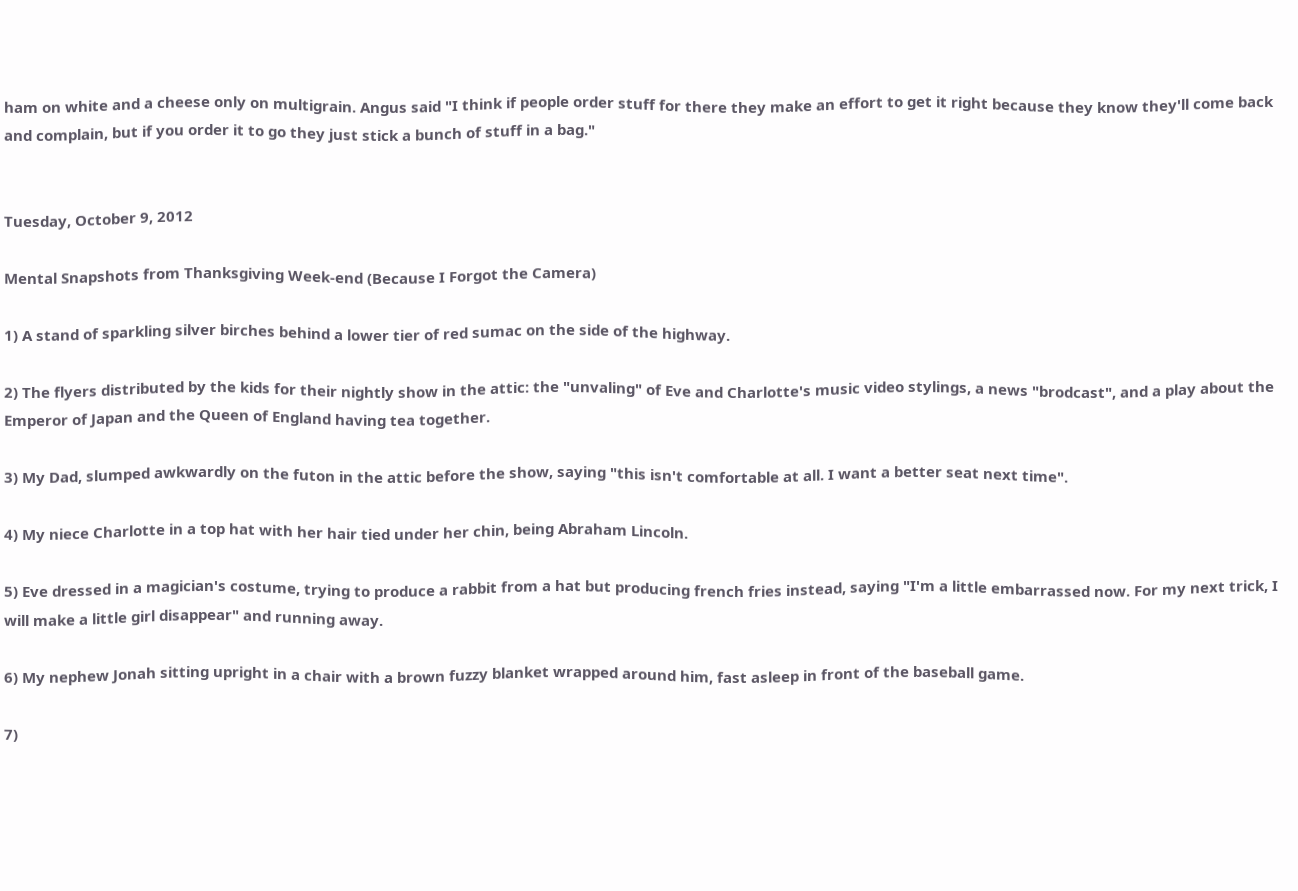ham on white and a cheese only on multigrain. Angus said "I think if people order stuff for there they make an effort to get it right because they know they'll come back and complain, but if you order it to go they just stick a bunch of stuff in a bag."


Tuesday, October 9, 2012

Mental Snapshots from Thanksgiving Week-end (Because I Forgot the Camera)

1) A stand of sparkling silver birches behind a lower tier of red sumac on the side of the highway.

2) The flyers distributed by the kids for their nightly show in the attic: the "unvaling" of Eve and Charlotte's music video stylings, a news "brodcast", and a play about the Emperor of Japan and the Queen of England having tea together.

3) My Dad, slumped awkwardly on the futon in the attic before the show, saying "this isn't comfortable at all. I want a better seat next time".

4) My niece Charlotte in a top hat with her hair tied under her chin, being Abraham Lincoln.

5) Eve dressed in a magician's costume, trying to produce a rabbit from a hat but producing french fries instead, saying "I'm a little embarrassed now. For my next trick, I will make a little girl disappear" and running away.

6) My nephew Jonah sitting upright in a chair with a brown fuzzy blanket wrapped around him, fast asleep in front of the baseball game.

7)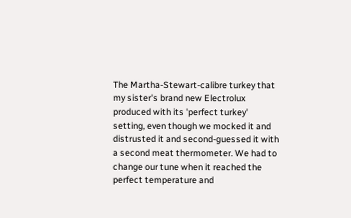The Martha-Stewart-calibre turkey that my sister's brand new Electrolux produced with its 'perfect turkey' setting, even though we mocked it and distrusted it and second-guessed it with a second meat thermometer. We had to change our tune when it reached the perfect temperature and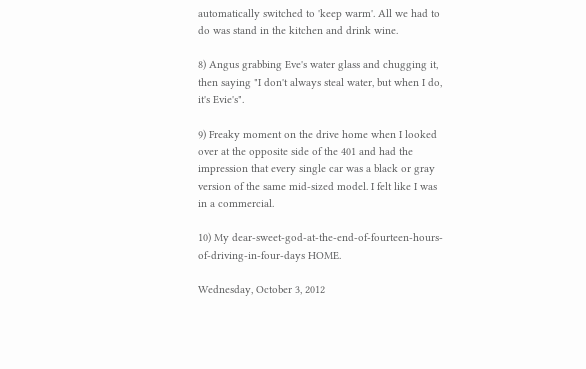automatically switched to 'keep warm'. All we had to do was stand in the kitchen and drink wine.

8) Angus grabbing Eve's water glass and chugging it, then saying "I don't always steal water, but when I do, it's Evie's".

9) Freaky moment on the drive home when I looked over at the opposite side of the 401 and had the impression that every single car was a black or gray version of the same mid-sized model. I felt like I was in a commercial.

10) My dear-sweet-god-at-the-end-of-fourteen-hours-of-driving-in-four-days HOME.

Wednesday, October 3, 2012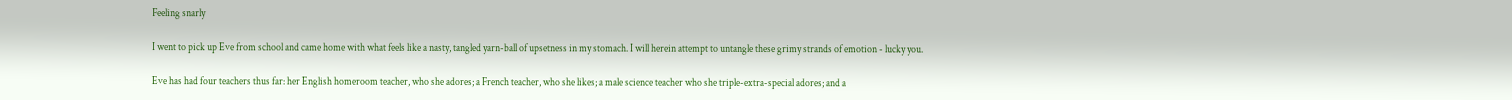Feeling snarly

I went to pick up Eve from school and came home with what feels like a nasty, tangled yarn-ball of upsetness in my stomach. I will herein attempt to untangle these grimy strands of emotion - lucky you.

Eve has had four teachers thus far: her English homeroom teacher, who she adores; a French teacher, who she likes; a male science teacher who she triple-extra-special adores; and a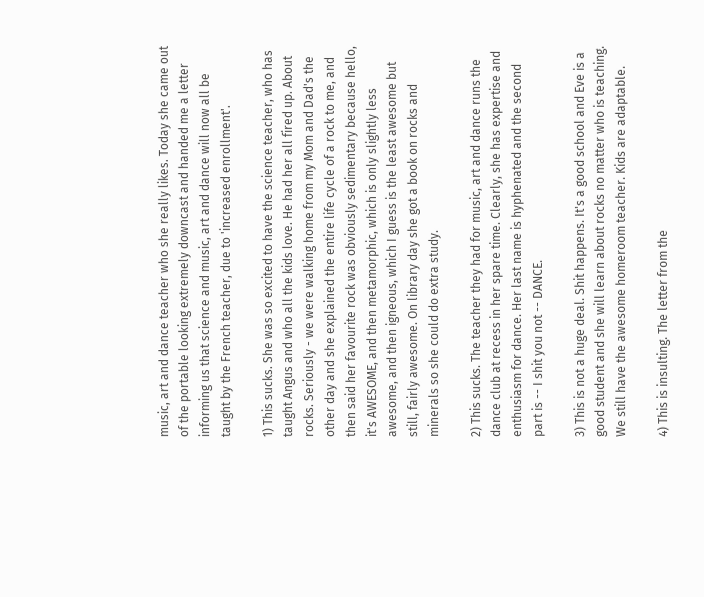music, art and dance teacher who she really likes. Today she came out of the portable looking extremely downcast and handed me a letter informing us that science and music, art and dance will now all be taught by the French teacher, due to 'increased enrollment'.

1) This sucks. She was so excited to have the science teacher, who has taught Angus and who all the kids love. He had her all fired up. About rocks. Seriously - we were walking home from my Mom and Dad's the other day and she explained the entire life cycle of a rock to me, and then said her favourite rock was obviously sedimentary because hello, it's AWESOME, and then metamorphic, which is only slightly less awesome, and then igneous, which I guess is the least awesome but still, fairly awesome. On library day she got a book on rocks and minerals so she could do extra study.

2) This sucks. The teacher they had for music, art and dance runs the dance club at recess in her spare time. Clearly, she has expertise and enthusiasm for dance. Her last name is hyphenated and the second part is -- I shit you not -- DANCE.

3) This is not a huge deal. Shit happens. It's a good school and Eve is a good student and she will learn about rocks no matter who is teaching. We still have the awesome homeroom teacher. Kids are adaptable.

4) This is insulting. The letter from the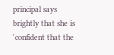principal says brightly that she is 'confident that the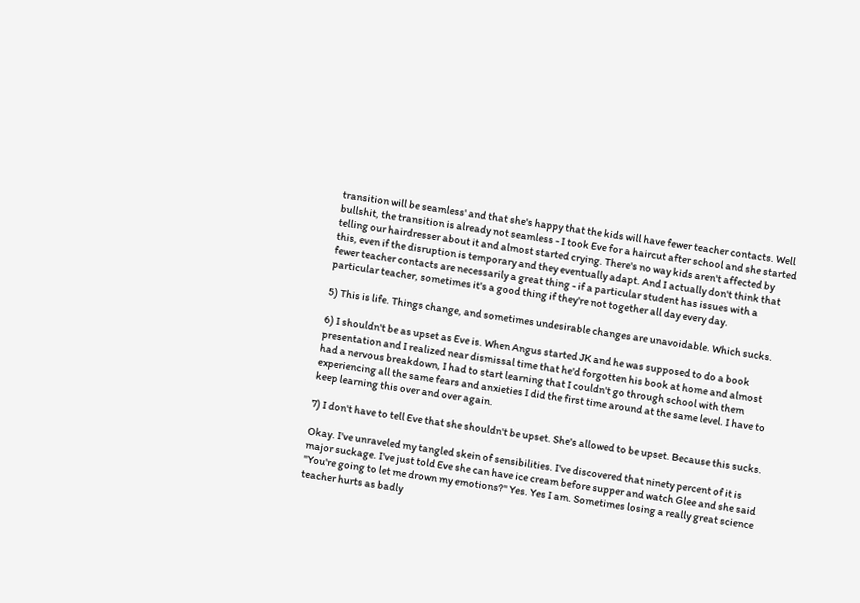transition will be seamless' and that she's happy that the kids will have fewer teacher contacts. Well bullshit, the transition is already not seamless - I took Eve for a haircut after school and she started telling our hairdresser about it and almost started crying. There's no way kids aren't affected by this, even if the disruption is temporary and they eventually adapt. And I actually don't think that fewer teacher contacts are necessarily a great thing - if a particular student has issues with a particular teacher, sometimes it's a good thing if they're not together all day every day.

5) This is life. Things change, and sometimes undesirable changes are unavoidable. Which sucks.

6) I shouldn't be as upset as Eve is. When Angus started JK and he was supposed to do a book presentation and I realized near dismissal time that he'd forgotten his book at home and almost had a nervous breakdown, I had to start learning that I couldn't go through school with them experiencing all the same fears and anxieties I did the first time around at the same level. I have to keep learning this over and over again.

7) I don't have to tell Eve that she shouldn't be upset. She's allowed to be upset. Because this sucks.

Okay. I've unraveled my tangled skein of sensibilities. I've discovered that ninety percent of it is major suckage. I've just told Eve she can have ice cream before supper and watch Glee and she said "You're going to let me drown my emotions?" Yes. Yes I am. Sometimes losing a really great science teacher hurts as badly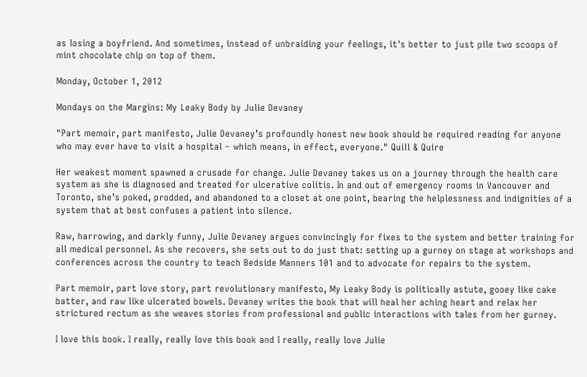as losing a boyfriend. And sometimes, instead of unbraiding your feelings, it's better to just pile two scoops of mint chocolate chip on top of them.

Monday, October 1, 2012

Mondays on the Margins: My Leaky Body by Julie Devaney

"Part memoir, part manifesto, Julie Devaney’s profoundly honest new book should be required reading for anyone who may ever have to visit a hospital – which means, in effect, everyone." Quill & Quire

Her weakest moment spawned a crusade for change. Julie Devaney takes us on a journey through the health care system as she is diagnosed and treated for ulcerative colitis. In and out of emergency rooms in Vancouver and Toronto, she’s poked, prodded, and abandoned to a closet at one point, bearing the helplessness and indignities of a system that at best confuses a patient into silence.

Raw, harrowing, and darkly funny, Julie Devaney argues convincingly for fixes to the system and better training for all medical personnel. As she recovers, she sets out to do just that: setting up a gurney on stage at workshops and conferences across the country to teach Bedside Manners 101 and to advocate for repairs to the system.

Part memoir, part love story, part revolutionary manifesto, My Leaky Body is politically astute, gooey like cake batter, and raw like ulcerated bowels. Devaney writes the book that will heal her aching heart and relax her strictured rectum as she weaves stories from professional and public interactions with tales from her gurney.

I love this book. I really, really love this book and I really, really love Julie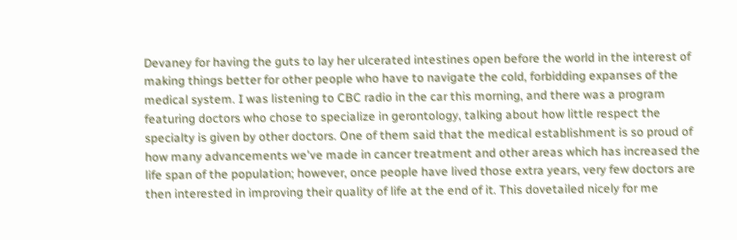Devaney for having the guts to lay her ulcerated intestines open before the world in the interest of making things better for other people who have to navigate the cold, forbidding expanses of the medical system. I was listening to CBC radio in the car this morning, and there was a program featuring doctors who chose to specialize in gerontology, talking about how little respect the specialty is given by other doctors. One of them said that the medical establishment is so proud of how many advancements we've made in cancer treatment and other areas which has increased the life span of the population; however, once people have lived those extra years, very few doctors are then interested in improving their quality of life at the end of it. This dovetailed nicely for me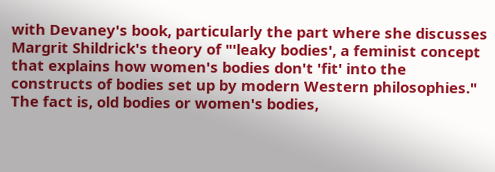with Devaney's book, particularly the part where she discusses Margrit Shildrick's theory of "'leaky bodies', a feminist concept that explains how women's bodies don't 'fit' into the constructs of bodies set up by modern Western philosophies." The fact is, old bodies or women's bodies,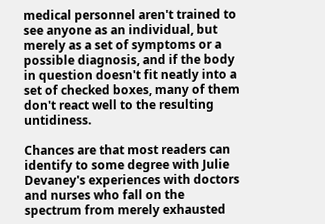medical personnel aren't trained to see anyone as an individual, but merely as a set of symptoms or a possible diagnosis, and if the body in question doesn't fit neatly into a set of checked boxes, many of them don't react well to the resulting untidiness.

Chances are that most readers can identify to some degree with Julie Devaney's experiences with doctors and nurses who fall on the spectrum from merely exhausted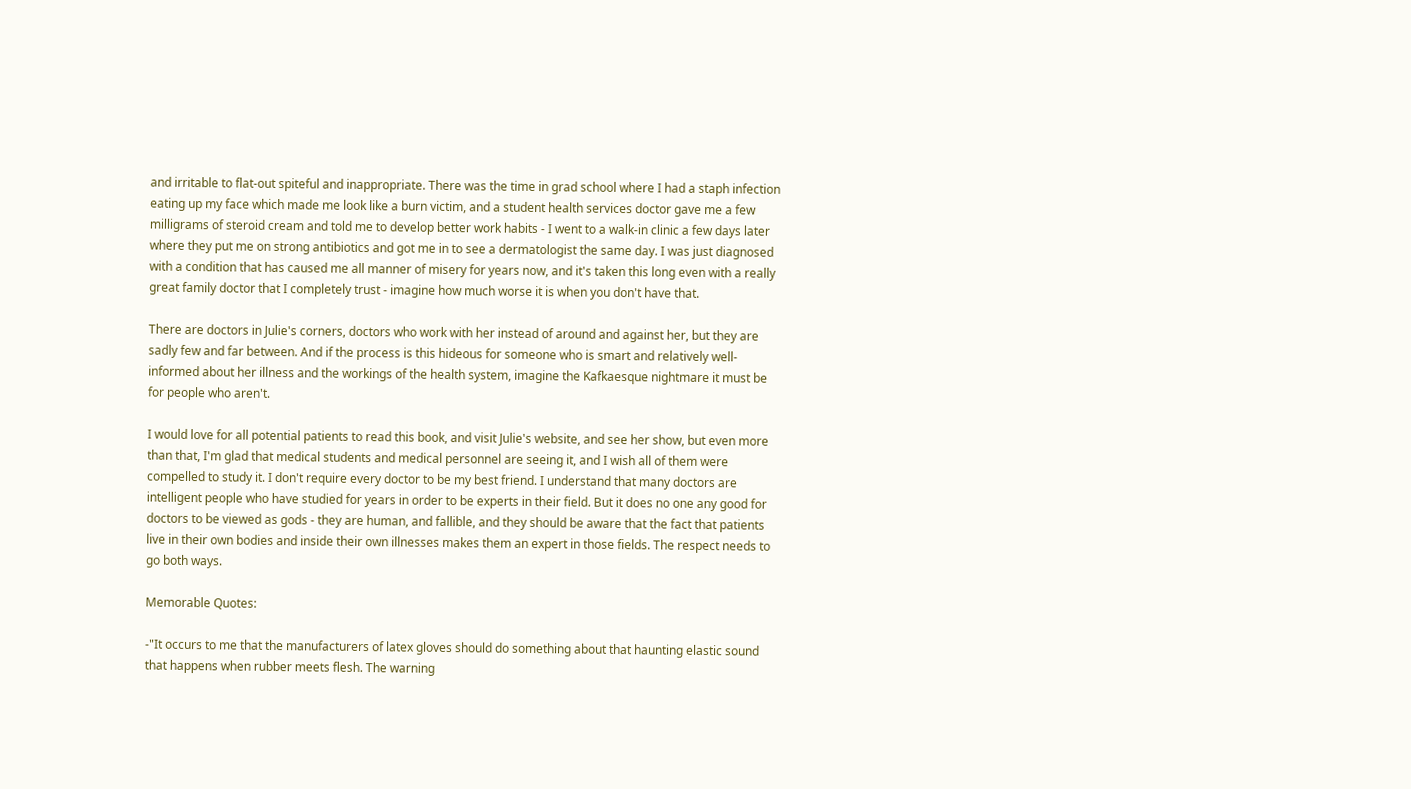and irritable to flat-out spiteful and inappropriate. There was the time in grad school where I had a staph infection eating up my face which made me look like a burn victim, and a student health services doctor gave me a few milligrams of steroid cream and told me to develop better work habits - I went to a walk-in clinic a few days later where they put me on strong antibiotics and got me in to see a dermatologist the same day. I was just diagnosed with a condition that has caused me all manner of misery for years now, and it's taken this long even with a really great family doctor that I completely trust - imagine how much worse it is when you don't have that.

There are doctors in Julie's corners, doctors who work with her instead of around and against her, but they are sadly few and far between. And if the process is this hideous for someone who is smart and relatively well-informed about her illness and the workings of the health system, imagine the Kafkaesque nightmare it must be for people who aren't.

I would love for all potential patients to read this book, and visit Julie's website, and see her show, but even more than that, I'm glad that medical students and medical personnel are seeing it, and I wish all of them were compelled to study it. I don't require every doctor to be my best friend. I understand that many doctors are intelligent people who have studied for years in order to be experts in their field. But it does no one any good for doctors to be viewed as gods - they are human, and fallible, and they should be aware that the fact that patients live in their own bodies and inside their own illnesses makes them an expert in those fields. The respect needs to go both ways.

Memorable Quotes:

-"It occurs to me that the manufacturers of latex gloves should do something about that haunting elastic sound that happens when rubber meets flesh. The warning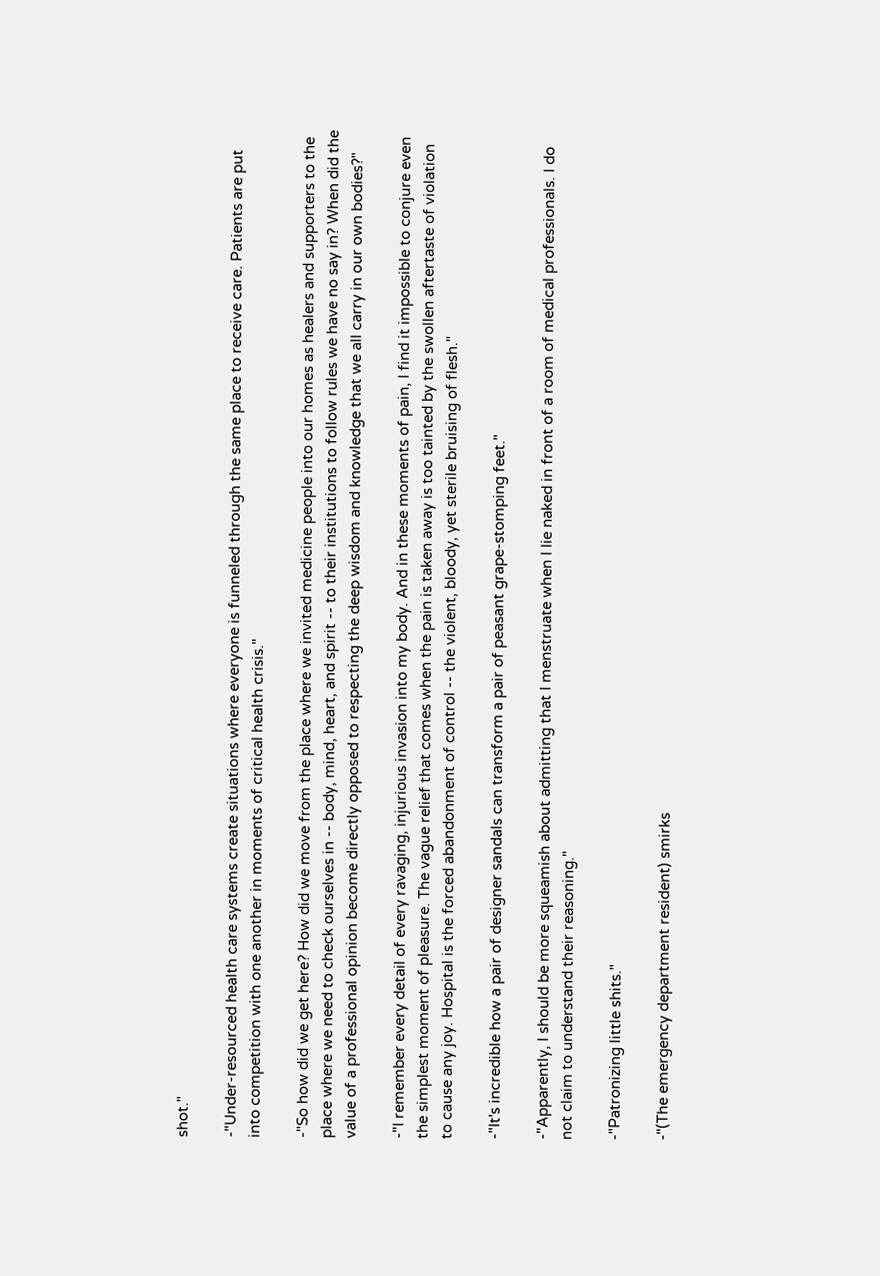shot."

-"Under-resourced health care systems create situations where everyone is funneled through the same place to receive care. Patients are put into competition with one another in moments of critical health crisis."

-"So how did we get here? How did we move from the place where we invited medicine people into our homes as healers and supporters to the place where we need to check ourselves in -- body, mind, heart, and spirit -- to their institutions to follow rules we have no say in? When did the value of a professional opinion become directly opposed to respecting the deep wisdom and knowledge that we all carry in our own bodies?"

-"I remember every detail of every ravaging, injurious invasion into my body. And in these moments of pain, I find it impossible to conjure even the simplest moment of pleasure. The vague relief that comes when the pain is taken away is too tainted by the swollen aftertaste of violation to cause any joy. Hospital is the forced abandonment of control -- the violent, bloody, yet sterile bruising of flesh."

-"It's incredible how a pair of designer sandals can transform a pair of peasant grape-stomping feet."

-"Apparently, I should be more squeamish about admitting that I menstruate when I lie naked in front of a room of medical professionals. I do not claim to understand their reasoning."

-"Patronizing little shits."

-"(The emergency department resident) smirks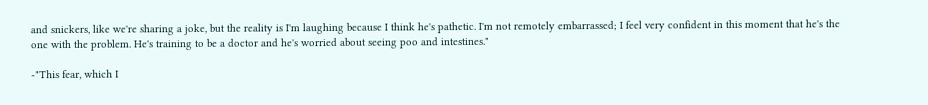and snickers, like we're sharing a joke, but the reality is I'm laughing because I think he's pathetic. I'm not remotely embarrassed; I feel very confident in this moment that he's the one with the problem. He's training to be a doctor and he's worried about seeing poo and intestines."

-"This fear, which I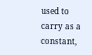used to carry as a constant,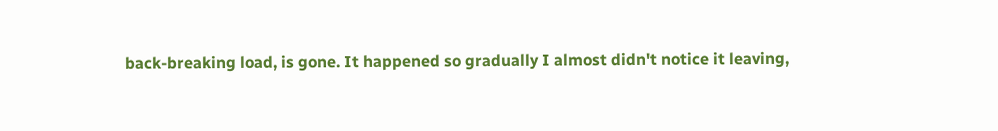back-breaking load, is gone. It happened so gradually I almost didn't notice it leaving,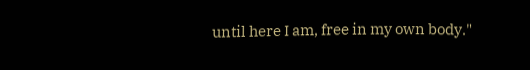until here I am, free in my own body."